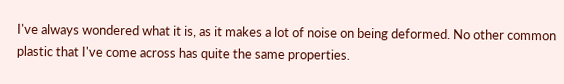I've always wondered what it is, as it makes a lot of noise on being deformed. No other common plastic that I've come across has quite the same properties.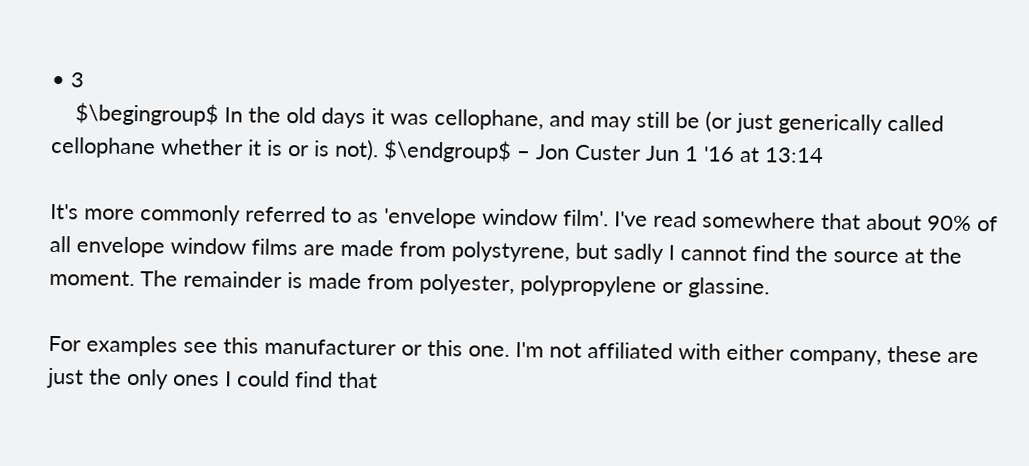• 3
    $\begingroup$ In the old days it was cellophane, and may still be (or just generically called cellophane whether it is or is not). $\endgroup$ – Jon Custer Jun 1 '16 at 13:14

It's more commonly referred to as 'envelope window film'. I've read somewhere that about 90% of all envelope window films are made from polystyrene, but sadly I cannot find the source at the moment. The remainder is made from polyester, polypropylene or glassine.

For examples see this manufacturer or this one. I'm not affiliated with either company, these are just the only ones I could find that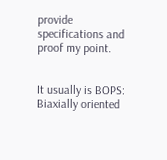provide specifications and proof my point.


It usually is BOPS: Biaxially oriented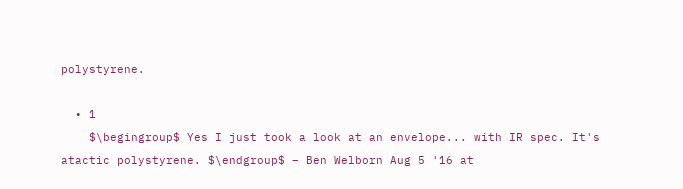polystyrene.

  • 1
    $\begingroup$ Yes I just took a look at an envelope... with IR spec. It's atactic polystyrene. $\endgroup$ – Ben Welborn Aug 5 '16 at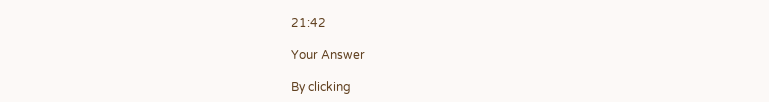21:42

Your Answer

By clicking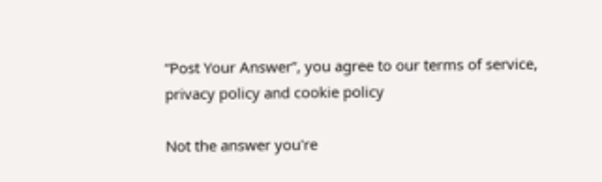“Post Your Answer”, you agree to our terms of service, privacy policy and cookie policy

Not the answer you're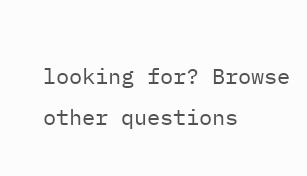looking for? Browse other questions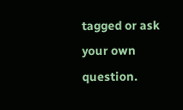tagged or ask your own question.